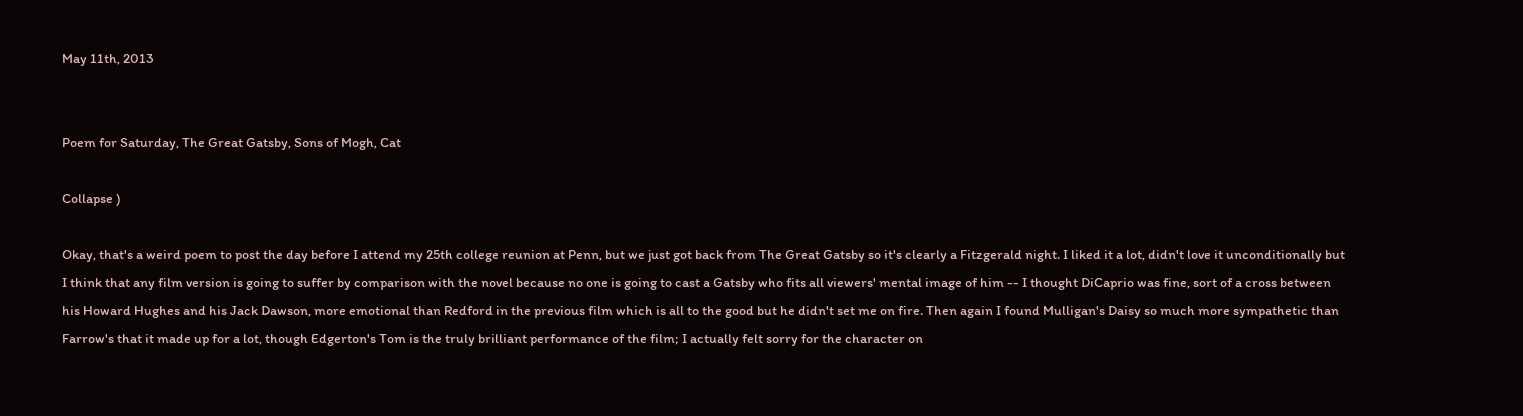May 11th, 2013


Poem for Saturday, The Great Gatsby, Sons of Mogh, Cat

Collapse )

Okay, that's a weird poem to post the day before I attend my 25th college reunion at Penn, but we just got back from The Great Gatsby so it's clearly a Fitzgerald night. I liked it a lot, didn't love it unconditionally but I think that any film version is going to suffer by comparison with the novel because no one is going to cast a Gatsby who fits all viewers' mental image of him -- I thought DiCaprio was fine, sort of a cross between his Howard Hughes and his Jack Dawson, more emotional than Redford in the previous film which is all to the good but he didn't set me on fire. Then again I found Mulligan's Daisy so much more sympathetic than Farrow's that it made up for a lot, though Edgerton's Tom is the truly brilliant performance of the film; I actually felt sorry for the character on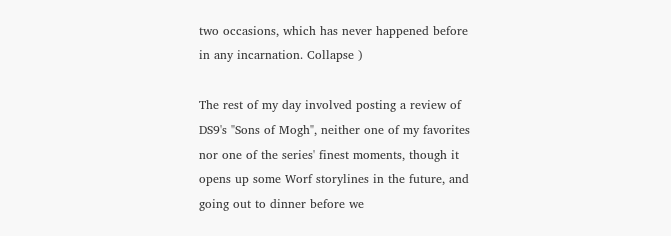two occasions, which has never happened before in any incarnation. Collapse )

The rest of my day involved posting a review of DS9's "Sons of Mogh", neither one of my favorites nor one of the series' finest moments, though it opens up some Worf storylines in the future, and going out to dinner before we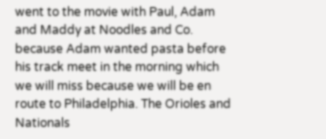went to the movie with Paul, Adam and Maddy at Noodles and Co. because Adam wanted pasta before his track meet in the morning which we will miss because we will be en route to Philadelphia. The Orioles and Nationals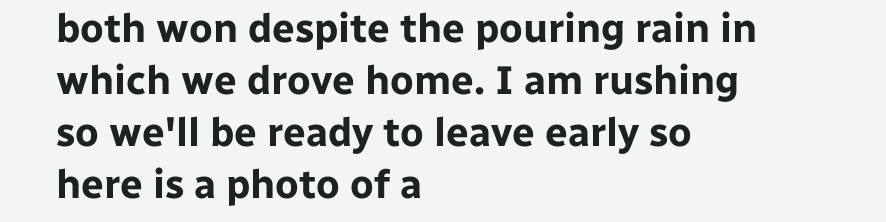both won despite the pouring rain in which we drove home. I am rushing so we'll be ready to leave early so here is a photo of a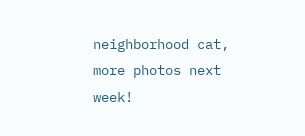neighborhood cat, more photos next week!